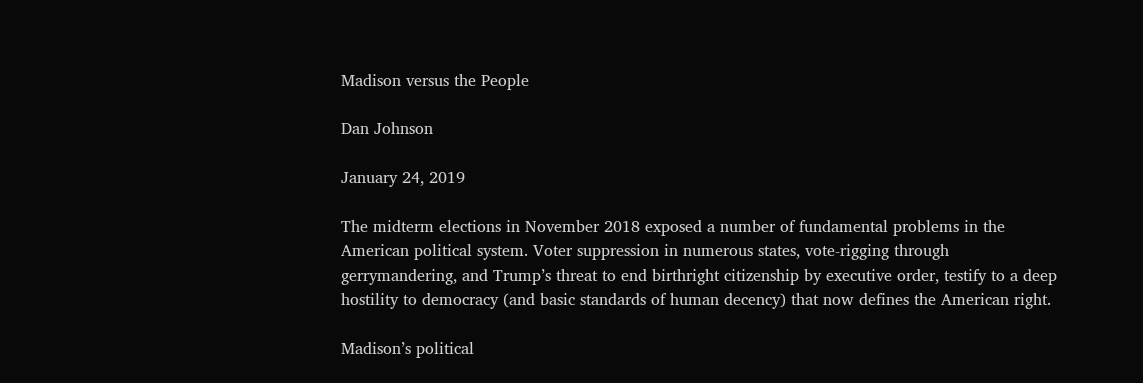Madison versus the People

Dan Johnson

January 24, 2019

The midterm elections in November 2018 exposed a number of fundamental problems in the American political system. Voter suppression in numerous states, vote-rigging through gerrymandering, and Trump’s threat to end birthright citizenship by executive order, testify to a deep hostility to democracy (and basic standards of human decency) that now defines the American right.

Madison’s political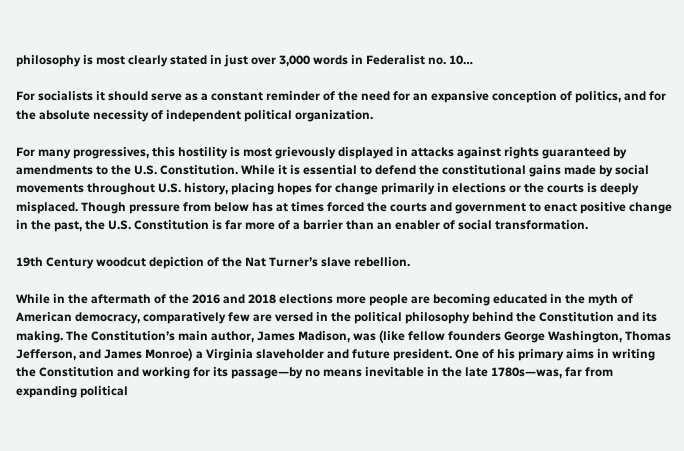philosophy is most clearly stated in just over 3,000 words in Federalist no. 10…

For socialists it should serve as a constant reminder of the need for an expansive conception of politics, and for the absolute necessity of independent political organization.

For many progressives, this hostility is most grievously displayed in attacks against rights guaranteed by amendments to the U.S. Constitution. While it is essential to defend the constitutional gains made by social movements throughout U.S. history, placing hopes for change primarily in elections or the courts is deeply misplaced. Though pressure from below has at times forced the courts and government to enact positive change in the past, the U.S. Constitution is far more of a barrier than an enabler of social transformation.

19th Century woodcut depiction of the Nat Turner’s slave rebellion.

While in the aftermath of the 2016 and 2018 elections more people are becoming educated in the myth of American democracy, comparatively few are versed in the political philosophy behind the Constitution and its making. The Constitution’s main author, James Madison, was (like fellow founders George Washington, Thomas Jefferson, and James Monroe) a Virginia slaveholder and future president. One of his primary aims in writing the Constitution and working for its passage—by no means inevitable in the late 1780s—was, far from expanding political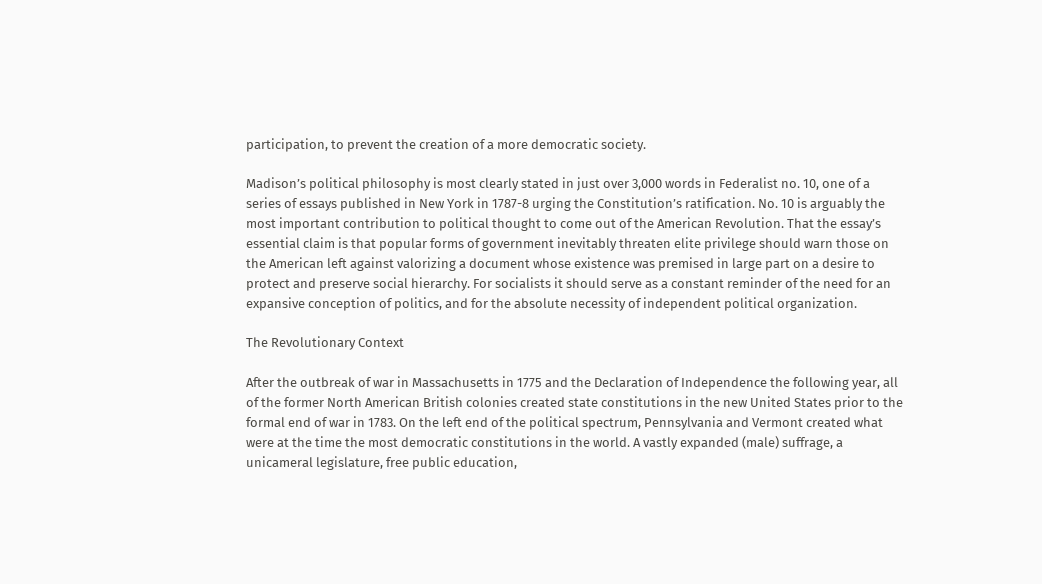participation, to prevent the creation of a more democratic society.

Madison’s political philosophy is most clearly stated in just over 3,000 words in Federalist no. 10, one of a series of essays published in New York in 1787-8 urging the Constitution’s ratification. No. 10 is arguably the most important contribution to political thought to come out of the American Revolution. That the essay’s essential claim is that popular forms of government inevitably threaten elite privilege should warn those on the American left against valorizing a document whose existence was premised in large part on a desire to protect and preserve social hierarchy. For socialists it should serve as a constant reminder of the need for an expansive conception of politics, and for the absolute necessity of independent political organization.

The Revolutionary Context

After the outbreak of war in Massachusetts in 1775 and the Declaration of Independence the following year, all of the former North American British colonies created state constitutions in the new United States prior to the formal end of war in 1783. On the left end of the political spectrum, Pennsylvania and Vermont created what were at the time the most democratic constitutions in the world. A vastly expanded (male) suffrage, a unicameral legislature, free public education,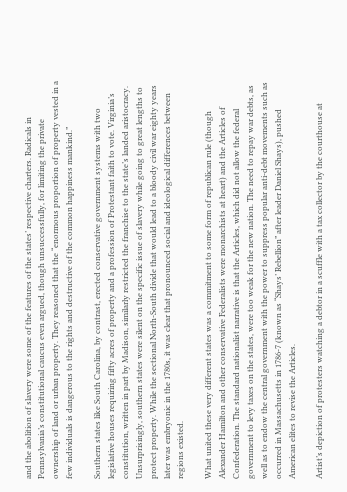and the abolition of slavery were some of the features of the states’ respective charters. Radicals in Pennsylvania’s constitutional caucus even argued, though unsuccessfully, for limiting the private ownership of land or urban property. They reasoned that the “enormous proportion of property vested in a few individuals is dangerous to the rights and destructive of the common happiness mankind.”

Southern states like South Carolina, by contrast, erected conservative government systems with two legislative houses requiring fifty acres of property and a profession of Protestant faith to vote. Virginia’s constitution, written in part by Madison, similarly restricted the franchise to the state’s landed aristocracy. Unsurprisingly, southern states were silent on the specific issue of slavery while going to great lengths to protect property. While the sectional North-South divide that would lead to a bloody civil war eighty years later was embryonic in the 1780s, it was clear that pronounced social and ideological differences between regions existed.

What united these very different states was a commitment to some form of republican rule (though Alexander Hamilton and other conservative Federalists were monarchists at heart) and the Articles of Confederation. The standard nationalist narrative is that the Articles, which did not allow the federal government to levy taxes on the states, were too weak for the new nation. The need to repay war debts, as well as to endow the central government with the power to suppress popular anti-debt movements such as occurred in Massachusetts in 1786-7 (known as “Shays’ Rebellion” after leader Daniel Shays), pushed American elites to revise the Articles.

Artist’s depiction of protesters watching a debtor in a scuffle with a tax collector by the courthouse at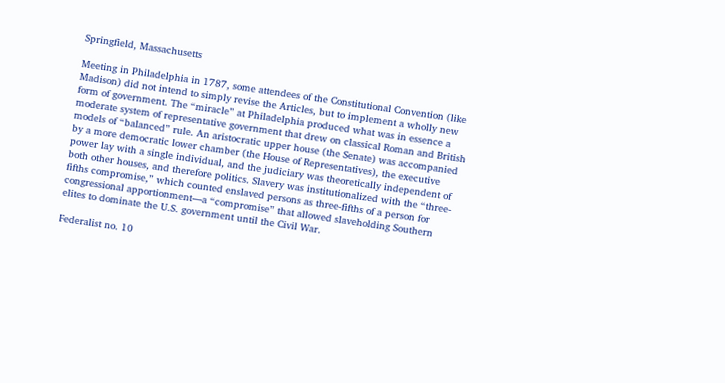Springfield, Massachusetts

Meeting in Philadelphia in 1787, some attendees of the Constitutional Convention (like Madison) did not intend to simply revise the Articles, but to implement a wholly new form of government. The “miracle” at Philadelphia produced what was in essence a moderate system of representative government that drew on classical Roman and British models of “balanced” rule. An aristocratic upper house (the Senate) was accompanied by a more democratic lower chamber (the House of Representatives), the executive power lay with a single individual, and the judiciary was theoretically independent of both other houses, and therefore politics. Slavery was institutionalized with the “three-fifths compromise,” which counted enslaved persons as three-fifths of a person for congressional apportionment—a “compromise” that allowed slaveholding Southern elites to dominate the U.S. government until the Civil War.

Federalist no. 10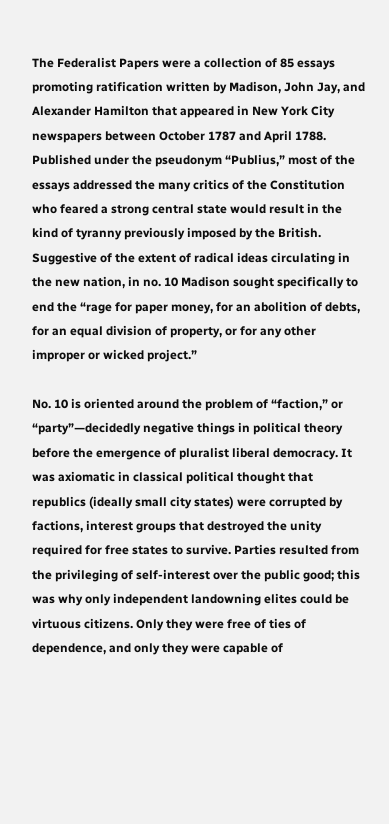The Federalist Papers were a collection of 85 essays promoting ratification written by Madison, John Jay, and Alexander Hamilton that appeared in New York City newspapers between October 1787 and April 1788. Published under the pseudonym “Publius,” most of the essays addressed the many critics of the Constitution who feared a strong central state would result in the kind of tyranny previously imposed by the British. Suggestive of the extent of radical ideas circulating in the new nation, in no. 10 Madison sought specifically to end the “rage for paper money, for an abolition of debts, for an equal division of property, or for any other improper or wicked project.”

No. 10 is oriented around the problem of “faction,” or “party”—decidedly negative things in political theory before the emergence of pluralist liberal democracy. It was axiomatic in classical political thought that republics (ideally small city states) were corrupted by factions, interest groups that destroyed the unity required for free states to survive. Parties resulted from the privileging of self-interest over the public good; this was why only independent landowning elites could be virtuous citizens. Only they were free of ties of dependence, and only they were capable of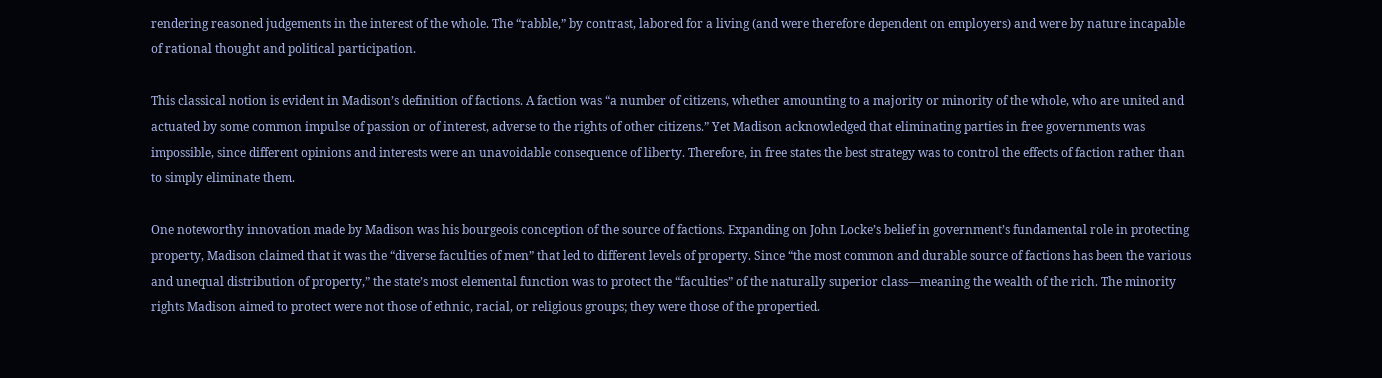rendering reasoned judgements in the interest of the whole. The “rabble,” by contrast, labored for a living (and were therefore dependent on employers) and were by nature incapable of rational thought and political participation.

This classical notion is evident in Madison’s definition of factions. A faction was “a number of citizens, whether amounting to a majority or minority of the whole, who are united and actuated by some common impulse of passion or of interest, adverse to the rights of other citizens.” Yet Madison acknowledged that eliminating parties in free governments was impossible, since different opinions and interests were an unavoidable consequence of liberty. Therefore, in free states the best strategy was to control the effects of faction rather than to simply eliminate them.

One noteworthy innovation made by Madison was his bourgeois conception of the source of factions. Expanding on John Locke’s belief in government’s fundamental role in protecting property, Madison claimed that it was the “diverse faculties of men” that led to different levels of property. Since “the most common and durable source of factions has been the various and unequal distribution of property,” the state’s most elemental function was to protect the “faculties” of the naturally superior class—meaning the wealth of the rich. The minority rights Madison aimed to protect were not those of ethnic, racial, or religious groups; they were those of the propertied.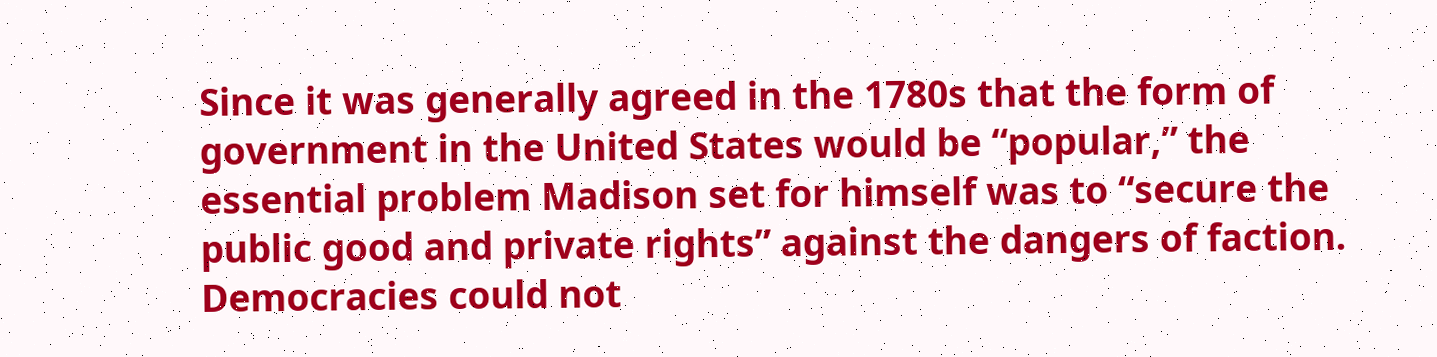Since it was generally agreed in the 1780s that the form of government in the United States would be “popular,” the essential problem Madison set for himself was to “secure the public good and private rights” against the dangers of faction. Democracies could not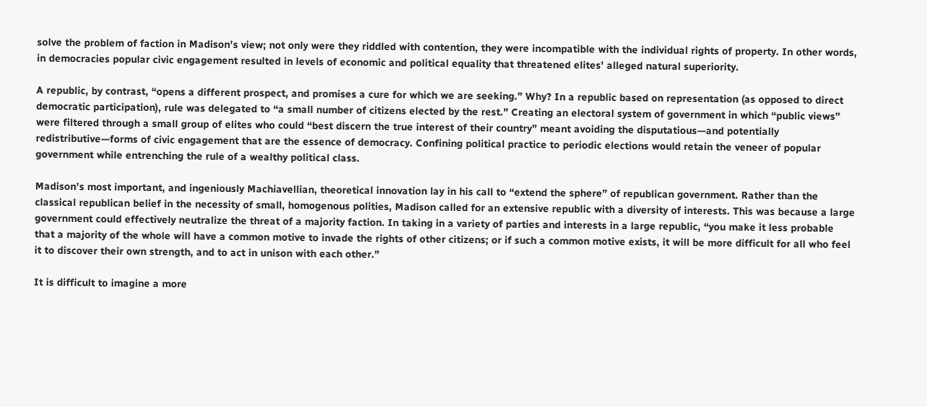solve the problem of faction in Madison’s view; not only were they riddled with contention, they were incompatible with the individual rights of property. In other words, in democracies popular civic engagement resulted in levels of economic and political equality that threatened elites’ alleged natural superiority.

A republic, by contrast, “opens a different prospect, and promises a cure for which we are seeking.” Why? In a republic based on representation (as opposed to direct democratic participation), rule was delegated to “a small number of citizens elected by the rest.” Creating an electoral system of government in which “public views” were filtered through a small group of elites who could “best discern the true interest of their country” meant avoiding the disputatious—and potentially redistributive—forms of civic engagement that are the essence of democracy. Confining political practice to periodic elections would retain the veneer of popular government while entrenching the rule of a wealthy political class.

Madison’s most important, and ingeniously Machiavellian, theoretical innovation lay in his call to “extend the sphere” of republican government. Rather than the classical republican belief in the necessity of small, homogenous polities, Madison called for an extensive republic with a diversity of interests. This was because a large government could effectively neutralize the threat of a majority faction. In taking in a variety of parties and interests in a large republic, “you make it less probable that a majority of the whole will have a common motive to invade the rights of other citizens; or if such a common motive exists, it will be more difficult for all who feel it to discover their own strength, and to act in unison with each other.”

It is difficult to imagine a more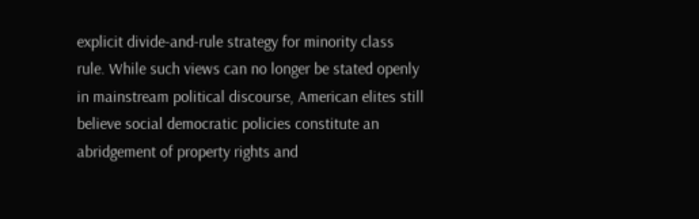explicit divide-and-rule strategy for minority class rule. While such views can no longer be stated openly in mainstream political discourse, American elites still believe social democratic policies constitute an abridgement of property rights and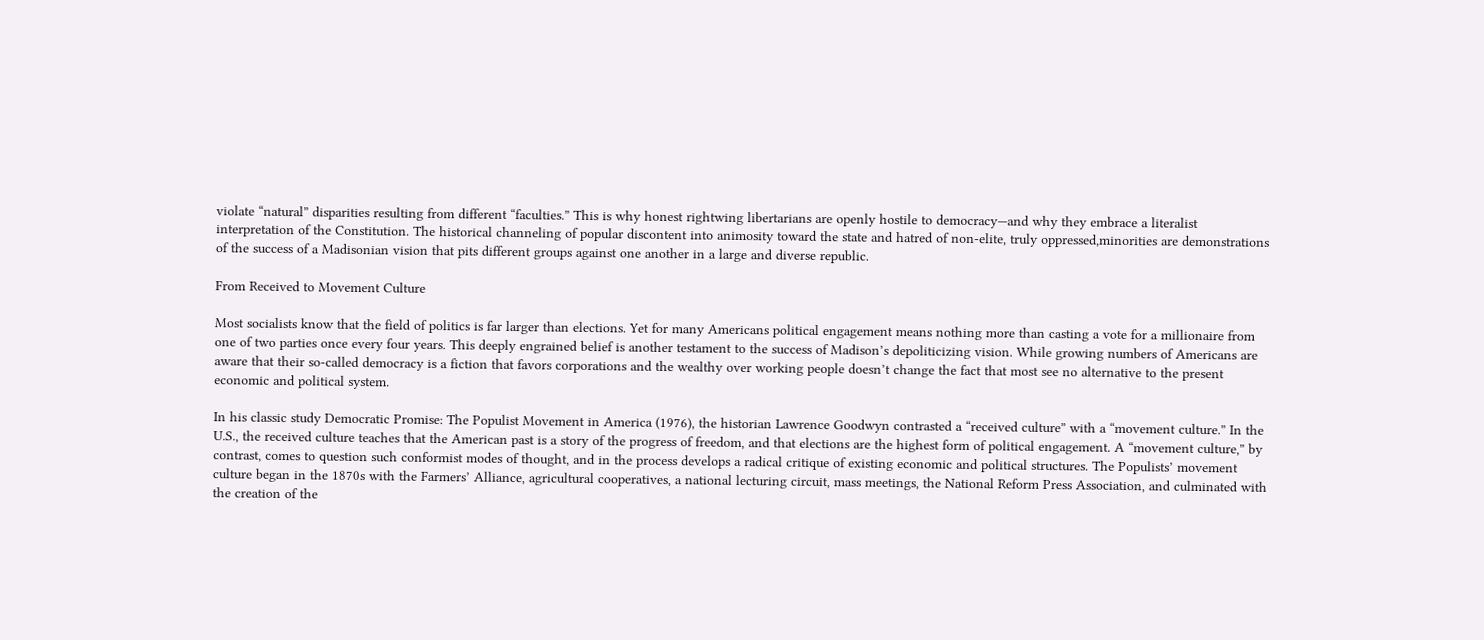violate “natural” disparities resulting from different “faculties.” This is why honest rightwing libertarians are openly hostile to democracy—and why they embrace a literalist interpretation of the Constitution. The historical channeling of popular discontent into animosity toward the state and hatred of non-elite, truly oppressed,minorities are demonstrations of the success of a Madisonian vision that pits different groups against one another in a large and diverse republic.

From Received to Movement Culture

Most socialists know that the field of politics is far larger than elections. Yet for many Americans political engagement means nothing more than casting a vote for a millionaire from one of two parties once every four years. This deeply engrained belief is another testament to the success of Madison’s depoliticizing vision. While growing numbers of Americans are aware that their so-called democracy is a fiction that favors corporations and the wealthy over working people doesn’t change the fact that most see no alternative to the present economic and political system.

In his classic study Democratic Promise: The Populist Movement in America (1976), the historian Lawrence Goodwyn contrasted a “received culture” with a “movement culture.” In the U.S., the received culture teaches that the American past is a story of the progress of freedom, and that elections are the highest form of political engagement. A “movement culture,” by contrast, comes to question such conformist modes of thought, and in the process develops a radical critique of existing economic and political structures. The Populists’ movement culture began in the 1870s with the Farmers’ Alliance, agricultural cooperatives, a national lecturing circuit, mass meetings, the National Reform Press Association, and culminated with the creation of the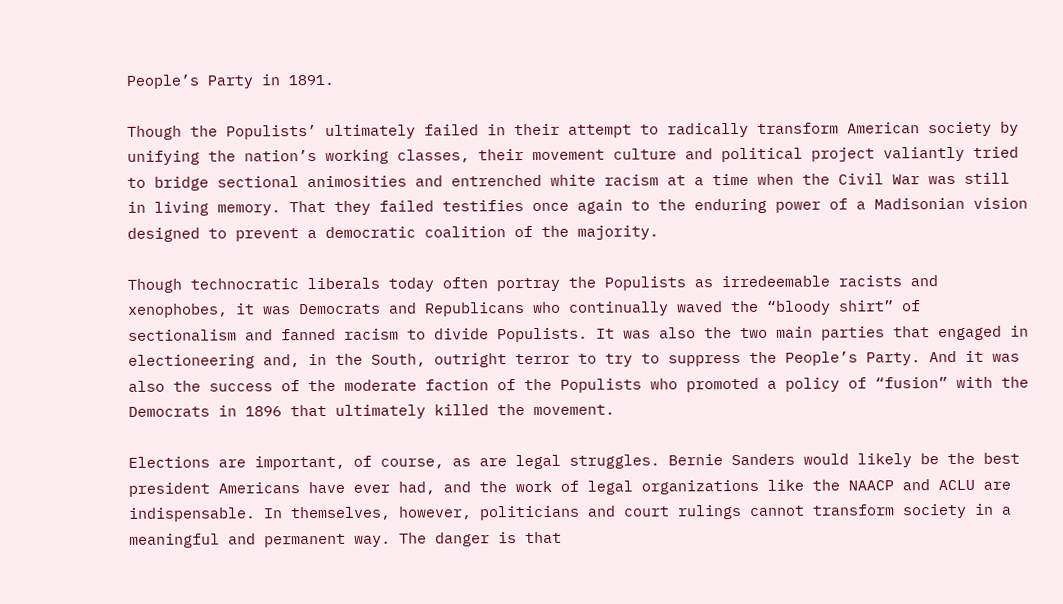People’s Party in 1891.

Though the Populists’ ultimately failed in their attempt to radically transform American society by unifying the nation’s working classes, their movement culture and political project valiantly tried to bridge sectional animosities and entrenched white racism at a time when the Civil War was still in living memory. That they failed testifies once again to the enduring power of a Madisonian vision designed to prevent a democratic coalition of the majority.

Though technocratic liberals today often portray the Populists as irredeemable racists and xenophobes, it was Democrats and Republicans who continually waved the “bloody shirt” of sectionalism and fanned racism to divide Populists. It was also the two main parties that engaged in electioneering and, in the South, outright terror to try to suppress the People’s Party. And it was also the success of the moderate faction of the Populists who promoted a policy of “fusion” with the Democrats in 1896 that ultimately killed the movement.

Elections are important, of course, as are legal struggles. Bernie Sanders would likely be the best president Americans have ever had, and the work of legal organizations like the NAACP and ACLU are indispensable. In themselves, however, politicians and court rulings cannot transform society in a meaningful and permanent way. The danger is that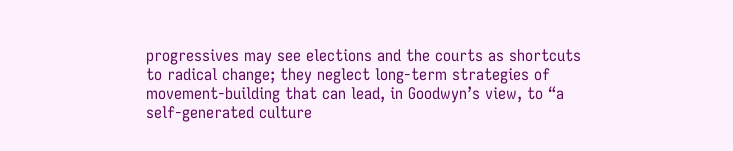progressives may see elections and the courts as shortcuts to radical change; they neglect long-term strategies of movement-building that can lead, in Goodwyn’s view, to “a self-generated culture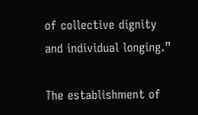of collective dignity and individual longing.”

The establishment of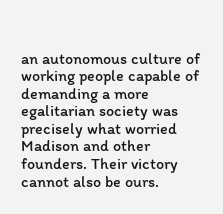an autonomous culture of working people capable of demanding a more egalitarian society was precisely what worried Madison and other founders. Their victory cannot also be ours.